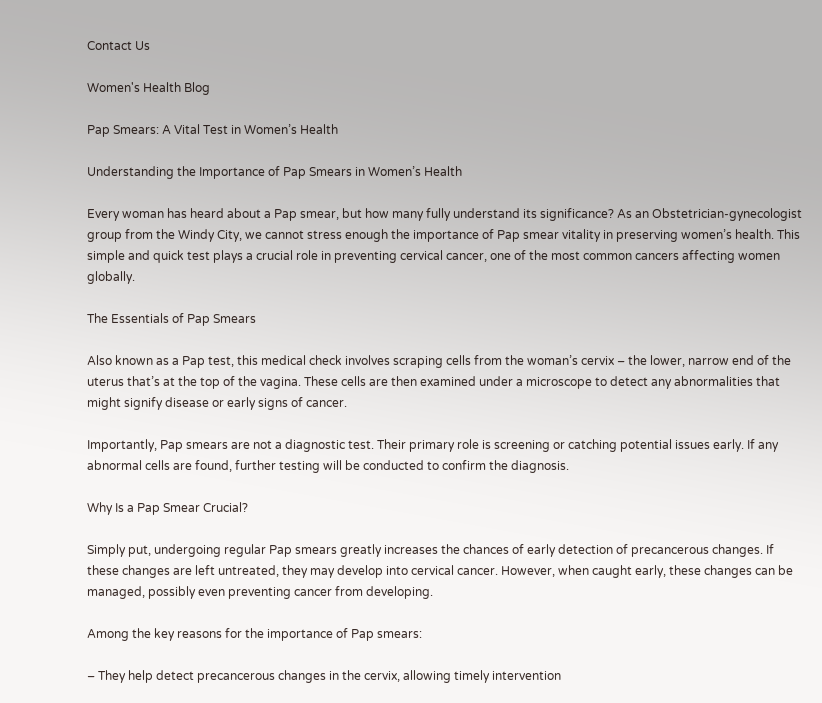Contact Us

Women's Health Blog

Pap Smears: A Vital Test in Women’s Health

Understanding the Importance of Pap Smears in Women’s Health

Every woman has heard about a Pap smear, but how many fully understand its significance? As an Obstetrician-gynecologist group from the Windy City, we cannot stress enough the importance of Pap smear vitality in preserving women’s health. This simple and quick test plays a crucial role in preventing cervical cancer, one of the most common cancers affecting women globally.

The Essentials of Pap Smears

Also known as a Pap test, this medical check involves scraping cells from the woman’s cervix – the lower, narrow end of the uterus that’s at the top of the vagina. These cells are then examined under a microscope to detect any abnormalities that might signify disease or early signs of cancer.

Importantly, Pap smears are not a diagnostic test. Their primary role is screening or catching potential issues early. If any abnormal cells are found, further testing will be conducted to confirm the diagnosis.

Why Is a Pap Smear Crucial?

Simply put, undergoing regular Pap smears greatly increases the chances of early detection of precancerous changes. If these changes are left untreated, they may develop into cervical cancer. However, when caught early, these changes can be managed, possibly even preventing cancer from developing.

Among the key reasons for the importance of Pap smears:

– They help detect precancerous changes in the cervix, allowing timely intervention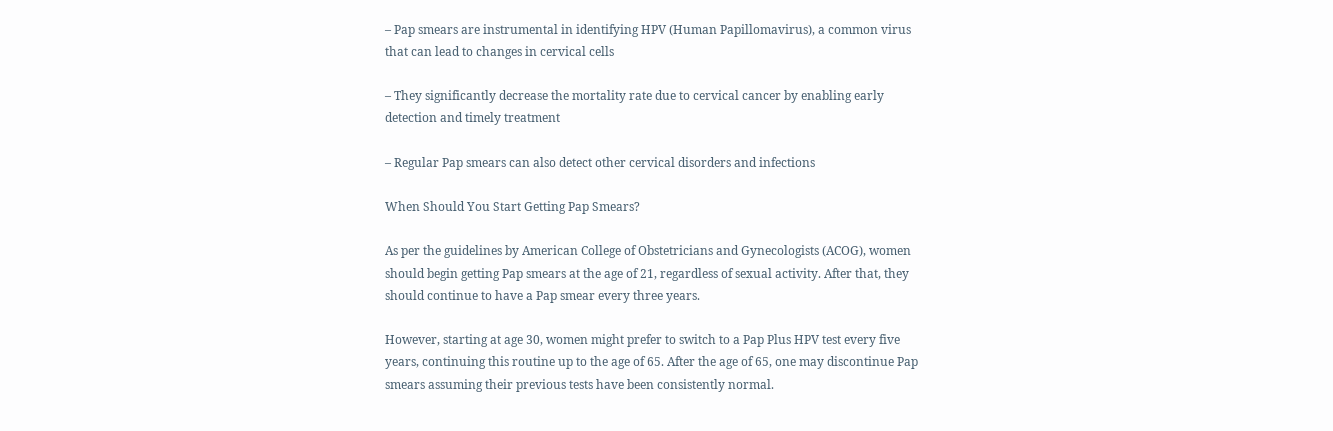– Pap smears are instrumental in identifying HPV (Human Papillomavirus), a common virus that can lead to changes in cervical cells

– They significantly decrease the mortality rate due to cervical cancer by enabling early detection and timely treatment

– Regular Pap smears can also detect other cervical disorders and infections

When Should You Start Getting Pap Smears?

As per the guidelines by American College of Obstetricians and Gynecologists (ACOG), women should begin getting Pap smears at the age of 21, regardless of sexual activity. After that, they should continue to have a Pap smear every three years.

However, starting at age 30, women might prefer to switch to a Pap Plus HPV test every five years, continuing this routine up to the age of 65. After the age of 65, one may discontinue Pap smears assuming their previous tests have been consistently normal.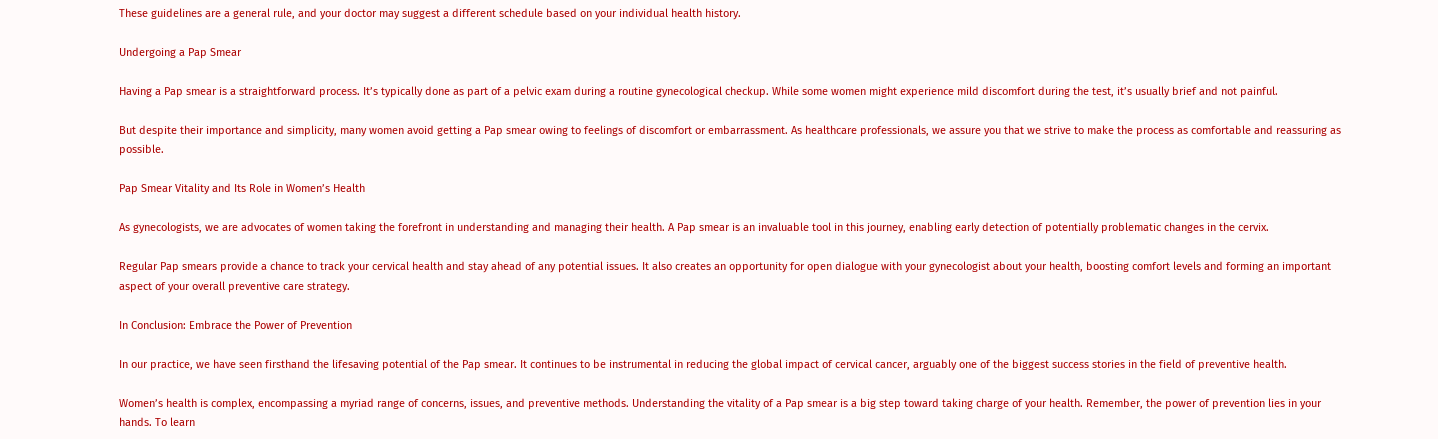These guidelines are a general rule, and your doctor may suggest a different schedule based on your individual health history.

Undergoing a Pap Smear

Having a Pap smear is a straightforward process. It’s typically done as part of a pelvic exam during a routine gynecological checkup. While some women might experience mild discomfort during the test, it’s usually brief and not painful.

But despite their importance and simplicity, many women avoid getting a Pap smear owing to feelings of discomfort or embarrassment. As healthcare professionals, we assure you that we strive to make the process as comfortable and reassuring as possible.

Pap Smear Vitality and Its Role in Women’s Health

As gynecologists, we are advocates of women taking the forefront in understanding and managing their health. A Pap smear is an invaluable tool in this journey, enabling early detection of potentially problematic changes in the cervix.

Regular Pap smears provide a chance to track your cervical health and stay ahead of any potential issues. It also creates an opportunity for open dialogue with your gynecologist about your health, boosting comfort levels and forming an important aspect of your overall preventive care strategy.

In Conclusion: Embrace the Power of Prevention

In our practice, we have seen firsthand the lifesaving potential of the Pap smear. It continues to be instrumental in reducing the global impact of cervical cancer, arguably one of the biggest success stories in the field of preventive health.

Women’s health is complex, encompassing a myriad range of concerns, issues, and preventive methods. Understanding the vitality of a Pap smear is a big step toward taking charge of your health. Remember, the power of prevention lies in your hands. To learn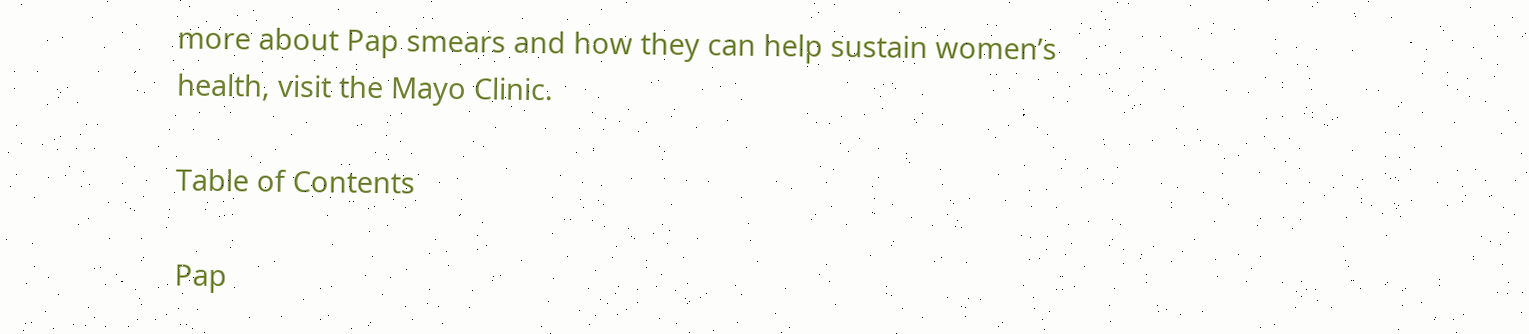more about Pap smears and how they can help sustain women’s health, visit the Mayo Clinic.

Table of Contents

Pap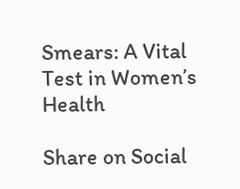Smears: A Vital Test in Women’s Health

Share on Social